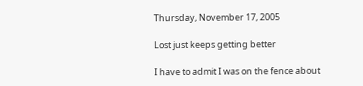Thursday, November 17, 2005

Lost just keeps getting better

I have to admit I was on the fence about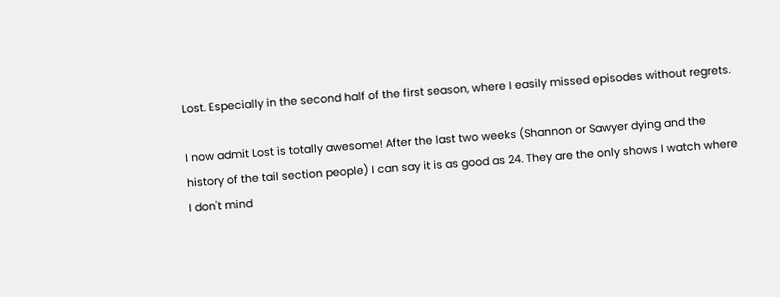Lost. Especially in the second half of the first season, where I easily missed episodes without regrets.

I now admit Lost is totally awesome! After the last two weeks (Shannon or Sawyer dying and the history of the tail section people) I can say it is as good as 24. They are the only shows I watch where I don't mind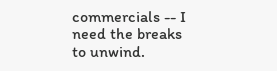commercials -- I need the breaks to unwind.